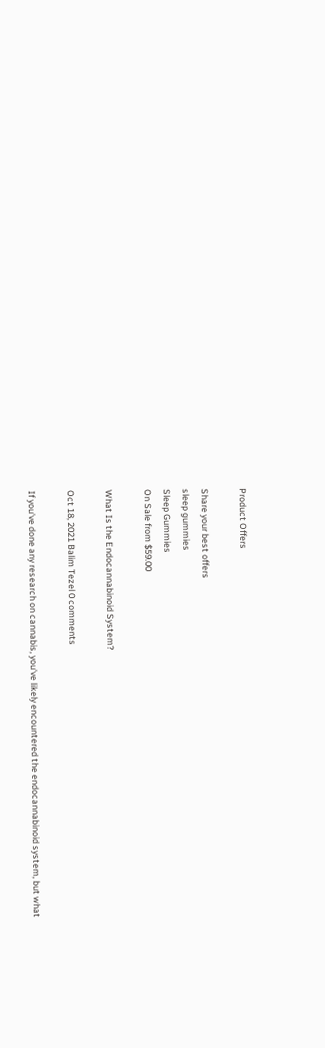Product Offers

Share your best offers
sleep gummies
Sleep Gummies
On Sale from $59.00

What Is the Endocannabinoid System?

Oct 18, 2021 Balim Tezel 0 comments

If you've done any research on cannabis, you've likely encountered the endocannabinoid system, but what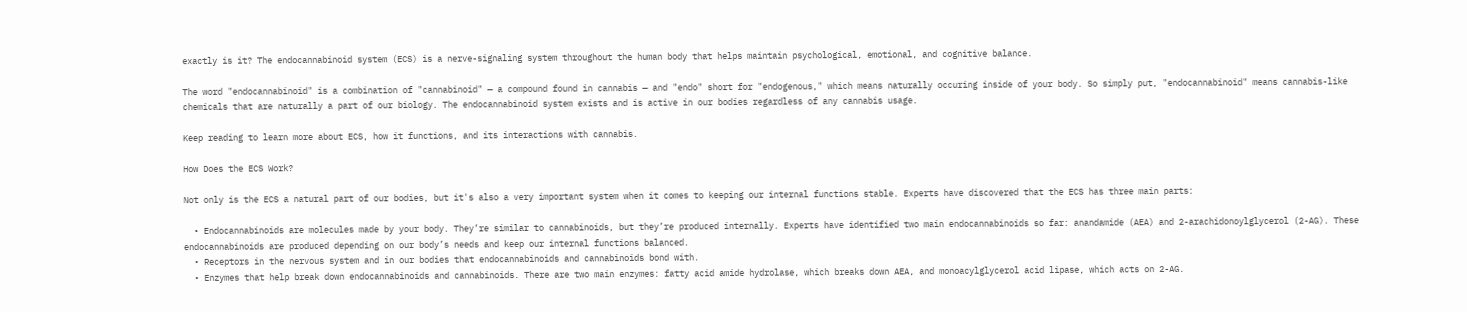exactly is it? The endocannabinoid system (ECS) is a nerve-signaling system throughout the human body that helps maintain psychological, emotional, and cognitive balance.

The word "endocannabinoid" is a combination of "cannabinoid" — a compound found in cannabis — and "endo" short for "endogenous," which means naturally occuring inside of your body. So simply put, "endocannabinoid" means cannabis-like chemicals that are naturally a part of our biology. The endocannabinoid system exists and is active in our bodies regardless of any cannabis usage.

Keep reading to learn more about ECS, how it functions, and its interactions with cannabis.

How Does the ECS Work?

Not only is the ECS a natural part of our bodies, but it's also a very important system when it comes to keeping our internal functions stable. Experts have discovered that the ECS has three main parts:

  • Endocannabinoids are molecules made by your body. They’re similar to cannabinoids, but they’re produced internally. Experts have identified two main endocannabinoids so far: anandamide (AEA) and 2-arachidonoylglycerol (2-AG). These endocannabinoids are produced depending on our body’s needs and keep our internal functions balanced.
  • Receptors in the nervous system and in our bodies that endocannabinoids and cannabinoids bond with.
  • Enzymes that help break down endocannabinoids and cannabinoids. There are two main enzymes: fatty acid amide hydrolase, which breaks down AEA, and monoacylglycerol acid lipase, which acts on 2-AG.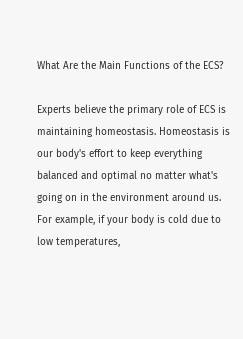What Are the Main Functions of the ECS?

Experts believe the primary role of ECS is maintaining homeostasis. Homeostasis is our body's effort to keep everything balanced and optimal no matter what's going on in the environment around us. For example, if your body is cold due to low temperatures,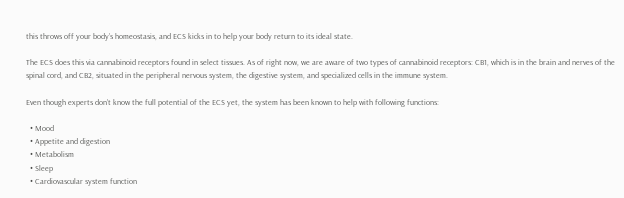this throws off your body’s homeostasis, and ECS kicks in to help your body return to its ideal state.

The ECS does this via cannabinoid receptors found in select tissues. As of right now, we are aware of two types of cannabinoid receptors: CB1, which is in the brain and nerves of the spinal cord, and CB2, situated in the peripheral nervous system, the digestive system, and specialized cells in the immune system.

Even though experts don’t know the full potential of the ECS yet, the system has been known to help with following functions:

  • Mood
  • Appetite and digestion
  • Metabolism
  • Sleep
  • Cardiovascular system function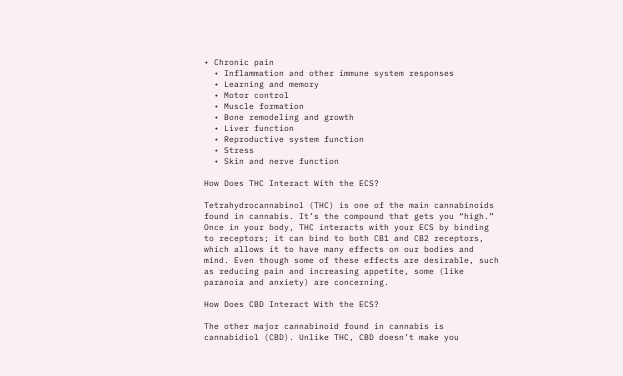• Chronic pain
  • Inflammation and other immune system responses
  • Learning and memory
  • Motor control
  • Muscle formation
  • Bone remodeling and growth
  • Liver function
  • Reproductive system function
  • Stress
  • Skin and nerve function

How Does THC Interact With the ECS?

Tetrahydrocannabinol (THC) is one of the main cannabinoids found in cannabis. It’s the compound that gets you “high.” Once in your body, THC interacts with your ECS by binding to receptors; it can bind to both CB1 and CB2 receptors, which allows it to have many effects on our bodies and mind. Even though some of these effects are desirable, such as reducing pain and increasing appetite, some (like paranoia and anxiety) are concerning.

How Does CBD Interact With the ECS?

The other major cannabinoid found in cannabis is cannabidiol (CBD). Unlike THC, CBD doesn’t make you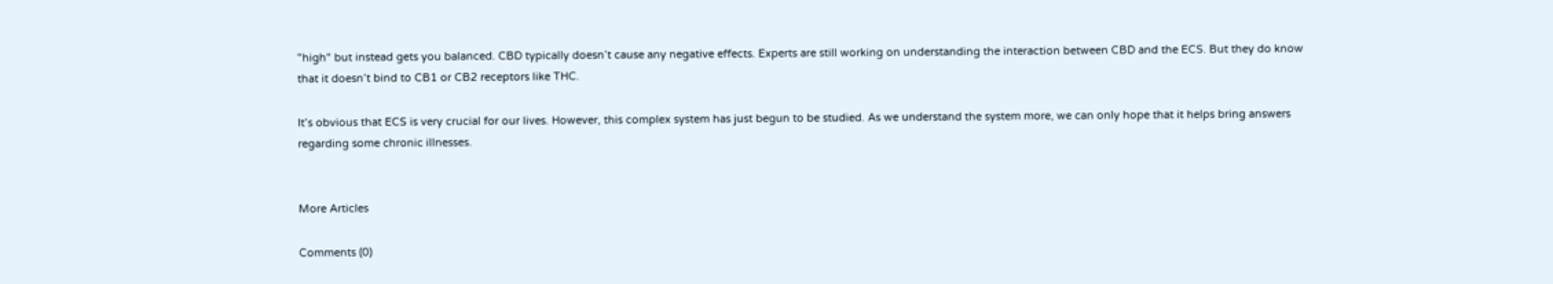"high" but instead gets you balanced. CBD typically doesn’t cause any negative effects. Experts are still working on understanding the interaction between CBD and the ECS. But they do know that it doesn’t bind to CB1 or CB2 receptors like THC.

It’s obvious that ECS is very crucial for our lives. However, this complex system has just begun to be studied. As we understand the system more, we can only hope that it helps bring answers regarding some chronic illnesses.


More Articles

Comments (0)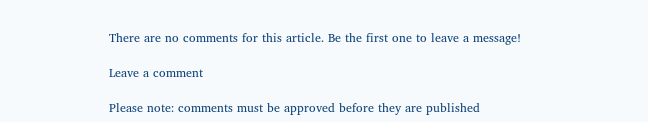There are no comments for this article. Be the first one to leave a message!

Leave a comment

Please note: comments must be approved before they are published